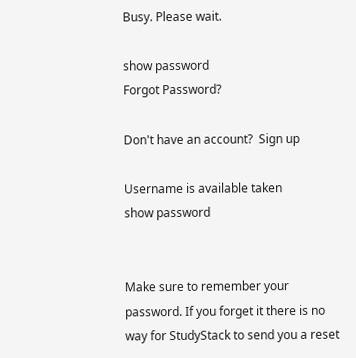Busy. Please wait.

show password
Forgot Password?

Don't have an account?  Sign up

Username is available taken
show password


Make sure to remember your password. If you forget it there is no way for StudyStack to send you a reset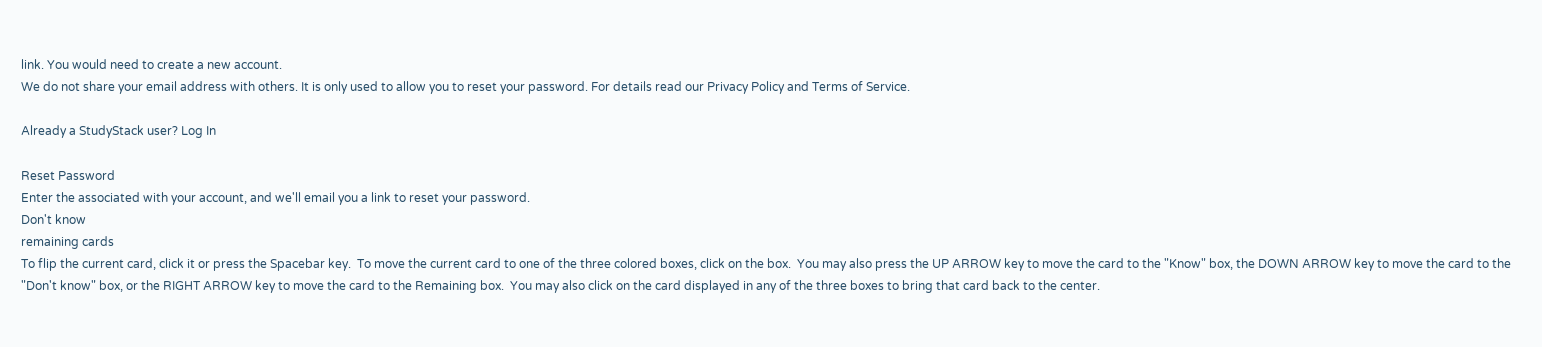link. You would need to create a new account.
We do not share your email address with others. It is only used to allow you to reset your password. For details read our Privacy Policy and Terms of Service.

Already a StudyStack user? Log In

Reset Password
Enter the associated with your account, and we'll email you a link to reset your password.
Don't know
remaining cards
To flip the current card, click it or press the Spacebar key.  To move the current card to one of the three colored boxes, click on the box.  You may also press the UP ARROW key to move the card to the "Know" box, the DOWN ARROW key to move the card to the "Don't know" box, or the RIGHT ARROW key to move the card to the Remaining box.  You may also click on the card displayed in any of the three boxes to bring that card back to the center.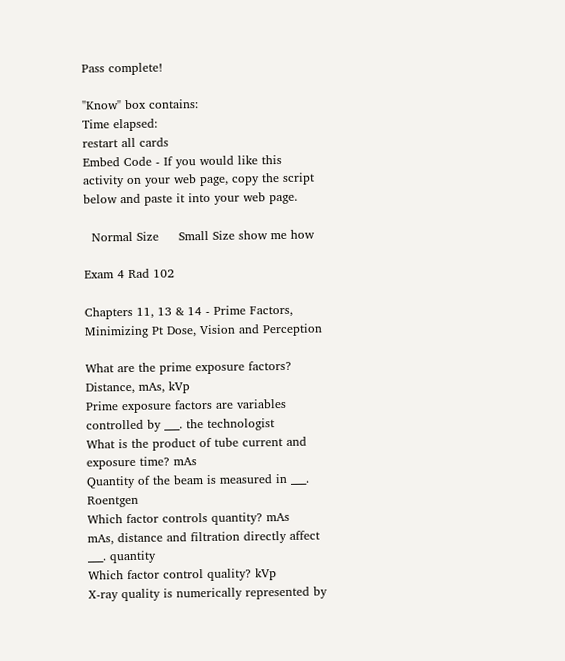Pass complete!

"Know" box contains:
Time elapsed:
restart all cards
Embed Code - If you would like this activity on your web page, copy the script below and paste it into your web page.

  Normal Size     Small Size show me how

Exam 4 Rad 102

Chapters 11, 13 & 14 - Prime Factors, Minimizing Pt Dose, Vision and Perception

What are the prime exposure factors? Distance, mAs, kVp
Prime exposure factors are variables controlled by ___. the technologist
What is the product of tube current and exposure time? mAs
Quantity of the beam is measured in ___. Roentgen
Which factor controls quantity? mAs
mAs, distance and filtration directly affect ___. quantity
Which factor control quality? kVp
X-ray quality is numerically represented by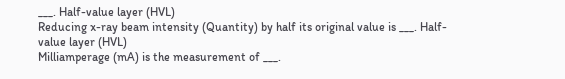___. Half-value layer (HVL)
Reducing x-ray beam intensity (Quantity) by half its original value is ___. Half-value layer (HVL)
Milliamperage (mA) is the measurement of ___.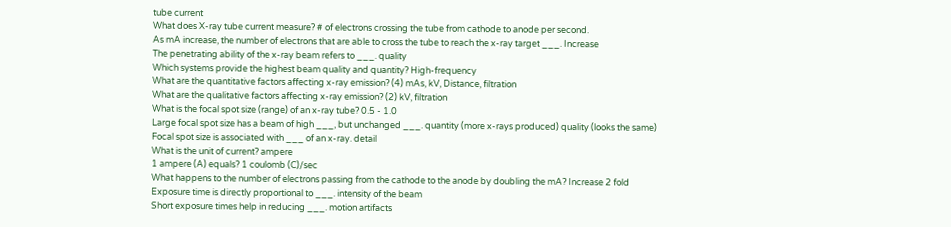tube current
What does X-ray tube current measure? # of electrons crossing the tube from cathode to anode per second.
As mA increase, the number of electrons that are able to cross the tube to reach the x-ray target ___. Increase
The penetrating ability of the x-ray beam refers to ___. quality
Which systems provide the highest beam quality and quantity? High-frequency
What are the quantitative factors affecting x-ray emission? (4) mAs, kV, Distance, filtration
What are the qualitative factors affecting x-ray emission? (2) kV, filtration
What is the focal spot size (range) of an x-ray tube? 0.5 - 1.0
Large focal spot size has a beam of high ___, but unchanged ___. quantity (more x-rays produced) quality (looks the same)
Focal spot size is associated with ___ of an x-ray. detail
What is the unit of current? ampere
1 ampere (A) equals? 1 coulomb (C)/sec
What happens to the number of electrons passing from the cathode to the anode by doubling the mA? Increase 2 fold
Exposure time is directly proportional to ___. intensity of the beam
Short exposure times help in reducing ___. motion artifacts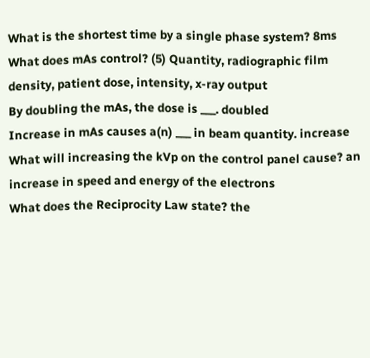What is the shortest time by a single phase system? 8ms
What does mAs control? (5) Quantity, radiographic film density, patient dose, intensity, x-ray output
By doubling the mAs, the dose is ___. doubled
Increase in mAs causes a(n) ___ in beam quantity. increase
What will increasing the kVp on the control panel cause? an increase in speed and energy of the electrons
What does the Reciprocity Law state? the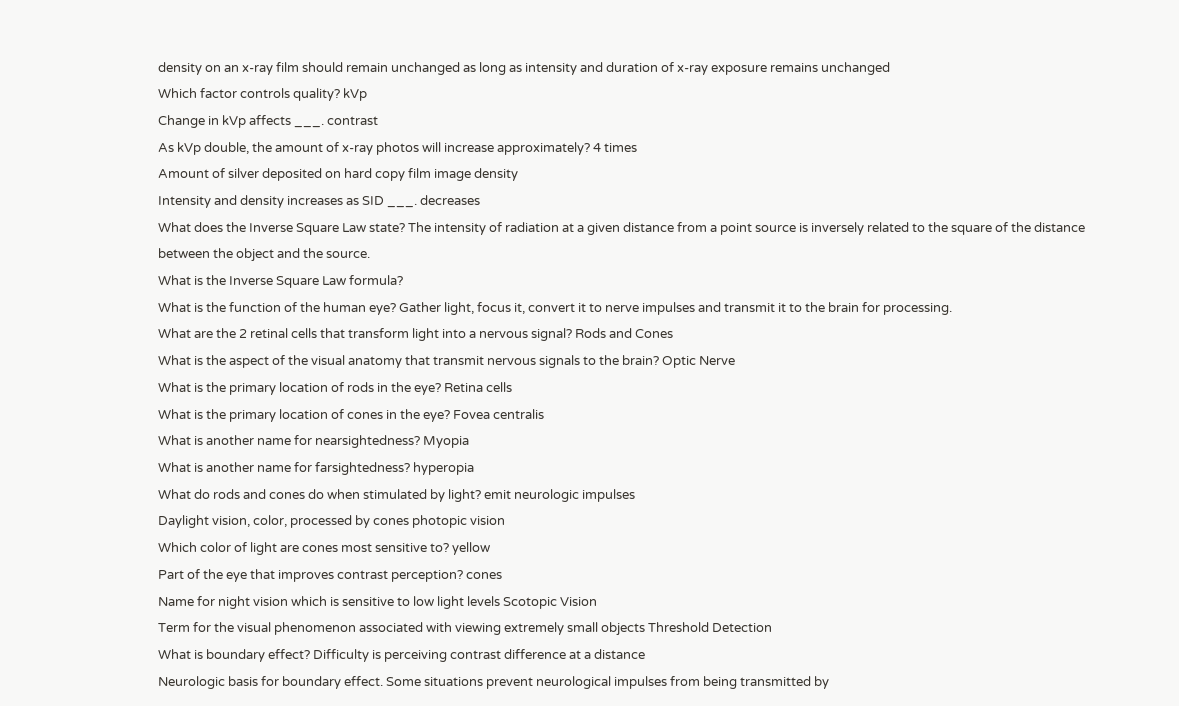density on an x-ray film should remain unchanged as long as intensity and duration of x-ray exposure remains unchanged
Which factor controls quality? kVp
Change in kVp affects ___. contrast
As kVp double, the amount of x-ray photos will increase approximately? 4 times
Amount of silver deposited on hard copy film image density
Intensity and density increases as SID ___. decreases
What does the Inverse Square Law state? The intensity of radiation at a given distance from a point source is inversely related to the square of the distance between the object and the source.
What is the Inverse Square Law formula?
What is the function of the human eye? Gather light, focus it, convert it to nerve impulses and transmit it to the brain for processing.
What are the 2 retinal cells that transform light into a nervous signal? Rods and Cones
What is the aspect of the visual anatomy that transmit nervous signals to the brain? Optic Nerve
What is the primary location of rods in the eye? Retina cells
What is the primary location of cones in the eye? Fovea centralis
What is another name for nearsightedness? Myopia
What is another name for farsightedness? hyperopia
What do rods and cones do when stimulated by light? emit neurologic impulses
Daylight vision, color, processed by cones photopic vision
Which color of light are cones most sensitive to? yellow
Part of the eye that improves contrast perception? cones
Name for night vision which is sensitive to low light levels Scotopic Vision
Term for the visual phenomenon associated with viewing extremely small objects Threshold Detection
What is boundary effect? Difficulty is perceiving contrast difference at a distance
Neurologic basis for boundary effect. Some situations prevent neurological impulses from being transmitted by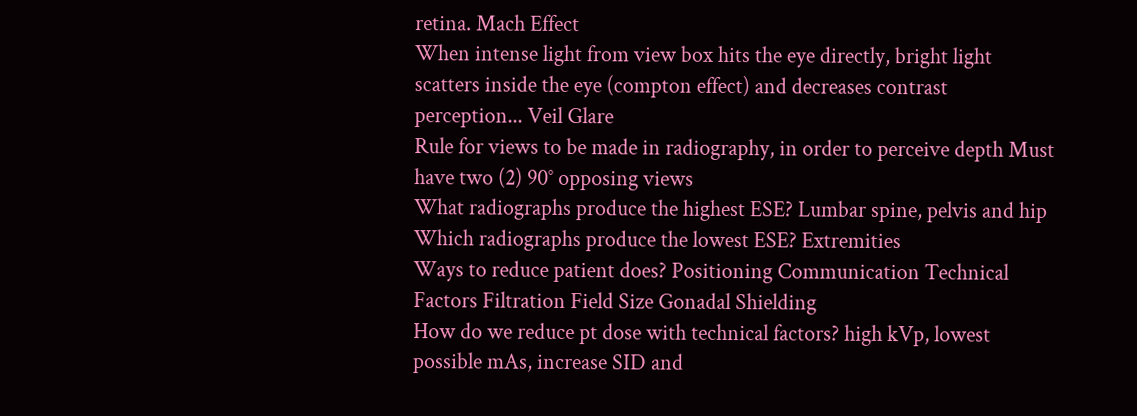retina. Mach Effect
When intense light from view box hits the eye directly, bright light scatters inside the eye (compton effect) and decreases contrast perception... Veil Glare
Rule for views to be made in radiography, in order to perceive depth Must have two (2) 90° opposing views
What radiographs produce the highest ESE? Lumbar spine, pelvis and hip
Which radiographs produce the lowest ESE? Extremities
Ways to reduce patient does? Positioning Communication Technical Factors Filtration Field Size Gonadal Shielding
How do we reduce pt dose with technical factors? high kVp, lowest possible mAs, increase SID and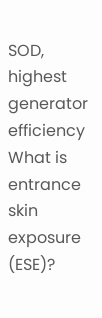SOD, highest generator efficiency
What is entrance skin exposure (ESE)?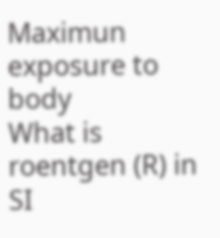Maximun exposure to body
What is roentgen (R) in SI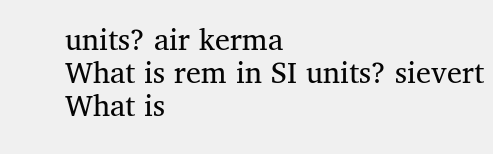units? air kerma
What is rem in SI units? sievert
What is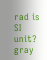rad is SI unit? gray